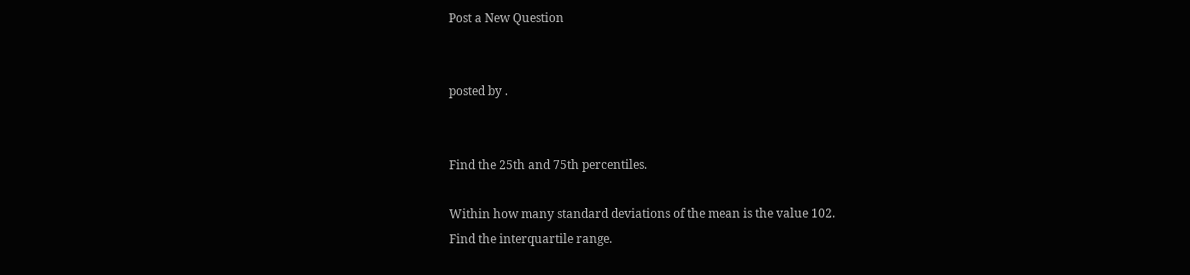Post a New Question


posted by .


Find the 25th and 75th percentiles.

Within how many standard deviations of the mean is the value 102.
Find the interquartile range.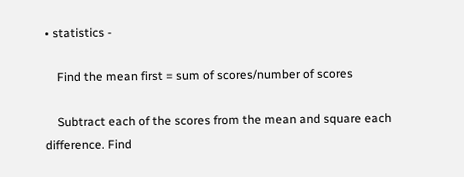• statistics -

    Find the mean first = sum of scores/number of scores

    Subtract each of the scores from the mean and square each difference. Find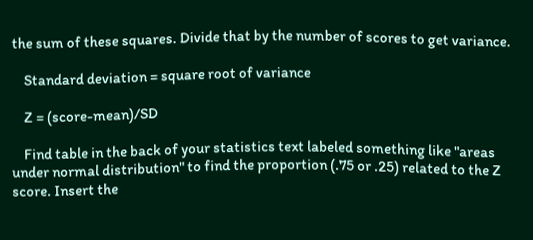the sum of these squares. Divide that by the number of scores to get variance.

    Standard deviation = square root of variance

    Z = (score-mean)/SD

    Find table in the back of your statistics text labeled something like "areas under normal distribution" to find the proportion (.75 or .25) related to the Z score. Insert the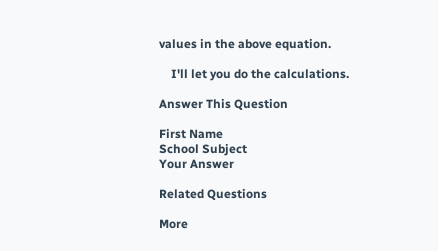values in the above equation.

    I'll let you do the calculations.

Answer This Question

First Name
School Subject
Your Answer

Related Questions

More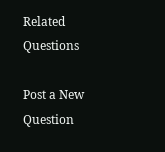Related Questions

Post a New Question